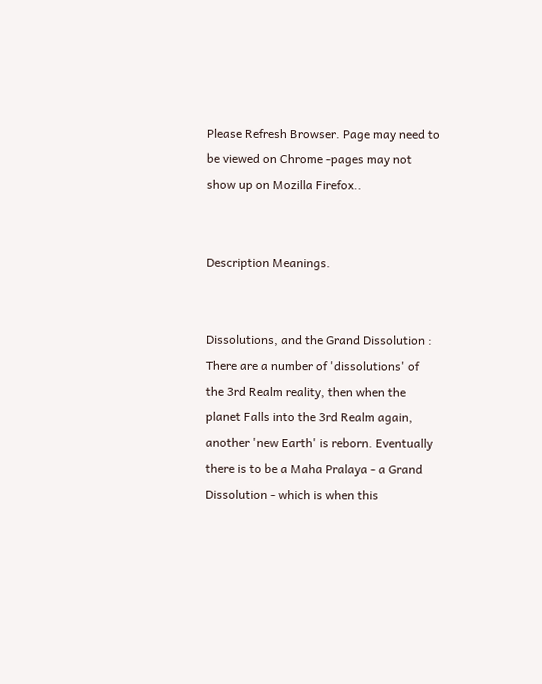Please Refresh Browser. Page may need to be viewed on Chrome -pages may not show up on Mozilla Firefox..


Description Meanings.


Dissolutions, and the Grand Dissolution : There are a number of 'dissolutions' of the 3rd Realm reality, then when the planet Falls into the 3rd Realm again, another 'new Earth' is reborn. Eventually there is to be a Maha Pralaya - a Grand Dissolution - which is when this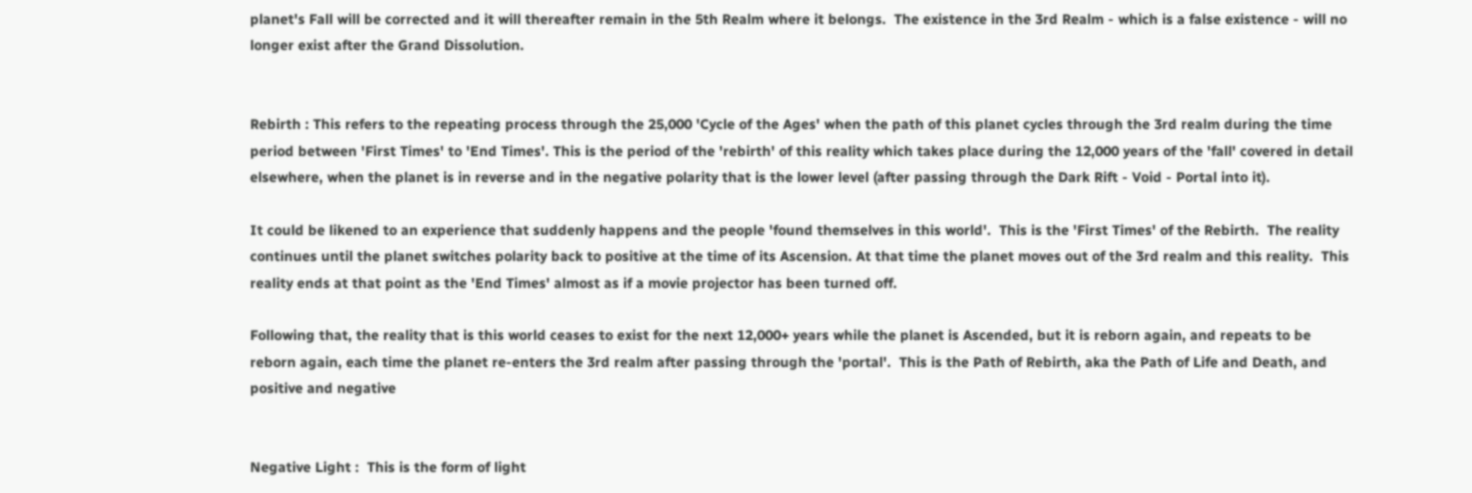planet's Fall will be corrected and it will thereafter remain in the 5th Realm where it belongs.  The existence in the 3rd Realm - which is a false existence - will no longer exist after the Grand Dissolution.


Rebirth : This refers to the repeating process through the 25,000 'Cycle of the Ages' when the path of this planet cycles through the 3rd realm during the time period between 'First Times' to 'End Times'. This is the period of the 'rebirth' of this reality which takes place during the 12,000 years of the 'fall' covered in detail elsewhere, when the planet is in reverse and in the negative polarity that is the lower level (after passing through the Dark Rift - Void - Portal into it).

It could be likened to an experience that suddenly happens and the people 'found themselves in this world'.  This is the 'First Times' of the Rebirth.  The reality continues until the planet switches polarity back to positive at the time of its Ascension. At that time the planet moves out of the 3rd realm and this reality.  This reality ends at that point as the 'End Times' almost as if a movie projector has been turned off.

Following that, the reality that is this world ceases to exist for the next 12,000+ years while the planet is Ascended, but it is reborn again, and repeats to be reborn again, each time the planet re-enters the 3rd realm after passing through the 'portal'.  This is the Path of Rebirth, aka the Path of Life and Death, and positive and negative


Negative Light :  This is the form of light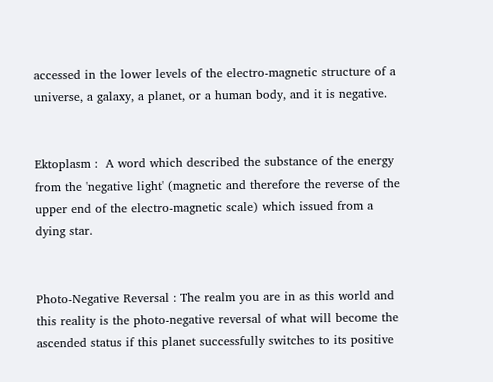accessed in the lower levels of the electro-magnetic structure of a universe, a galaxy, a planet, or a human body, and it is negative.


Ektoplasm :  A word which described the substance of the energy from the 'negative light' (magnetic and therefore the reverse of the upper end of the electro-magnetic scale) which issued from a dying star.


Photo-Negative Reversal : The realm you are in as this world and this reality is the photo-negative reversal of what will become the ascended status if this planet successfully switches to its positive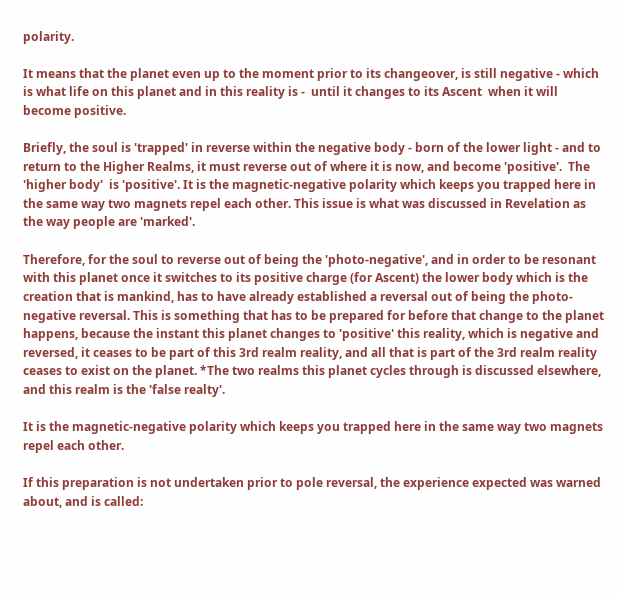polarity.

It means that the planet even up to the moment prior to its changeover, is still negative - which is what life on this planet and in this reality is -  until it changes to its Ascent  when it will become positive.

Briefly, the soul is 'trapped' in reverse within the negative body - born of the lower light - and to return to the Higher Realms, it must reverse out of where it is now, and become 'positive'.  The 'higher body'  is 'positive'. It is the magnetic-negative polarity which keeps you trapped here in the same way two magnets repel each other. This issue is what was discussed in Revelation as the way people are 'marked'.

Therefore, for the soul to reverse out of being the 'photo-negative', and in order to be resonant with this planet once it switches to its positive charge (for Ascent) the lower body which is the creation that is mankind, has to have already established a reversal out of being the photo-negative reversal. This is something that has to be prepared for before that change to the planet happens, because the instant this planet changes to 'positive' this reality, which is negative and reversed, it ceases to be part of this 3rd realm reality, and all that is part of the 3rd realm reality ceases to exist on the planet. *The two realms this planet cycles through is discussed elsewhere, and this realm is the 'false realty'.

It is the magnetic-negative polarity which keeps you trapped here in the same way two magnets repel each other.

If this preparation is not undertaken prior to pole reversal, the experience expected was warned about, and is called: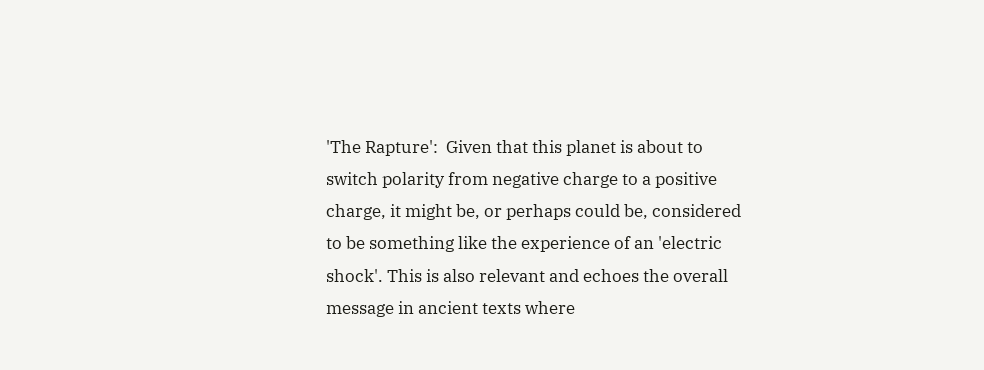'The Rapture':  Given that this planet is about to switch polarity from negative charge to a positive charge, it might be, or perhaps could be, considered to be something like the experience of an 'electric shock'. This is also relevant and echoes the overall message in ancient texts where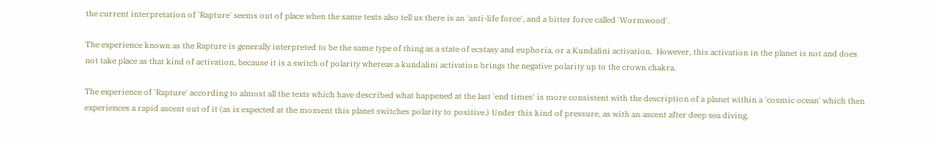the current interpretation of 'Rapture' seems out of place when the same texts also tell us there is an 'anti-life force', and a bitter force called 'Wormwood'.

The experience known as the Rapture is generally interpreted to be the same type of thing as a state of ecstasy and euphoria, or a Kundalini activation.  However, this activation in the planet is not and does not take place as that kind of activation, because it is a switch of polarity whereas a kundalini activation brings the negative polarity up to the crown chakra.

The experience of 'Rapture' according to almost all the texts which have described what happened at the last 'end times' is more consistent with the description of a planet within a 'cosmic ocean' which then experiences a rapid ascent out of it (as is expected at the moment this planet switches polarity to positive.) Under this kind of pressure, as with an ascent after deep sea diving,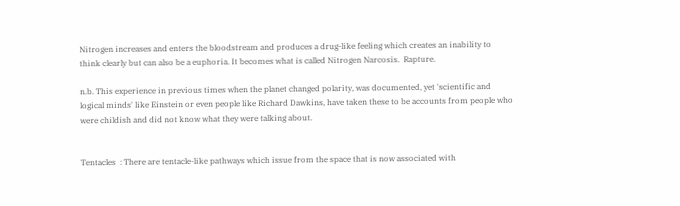Nitrogen increases and enters the bloodstream and produces a drug-like feeling which creates an inability to think clearly but can also be a euphoria. It becomes what is called Nitrogen Narcosis.  Rapture.

n.b. This experience in previous times when the planet changed polarity, was documented, yet 'scientific and logical minds' like Einstein or even people like Richard Dawkins, have taken these to be accounts from people who were childish and did not know what they were talking about.


Tentacles  : There are tentacle-like pathways which issue from the space that is now associated with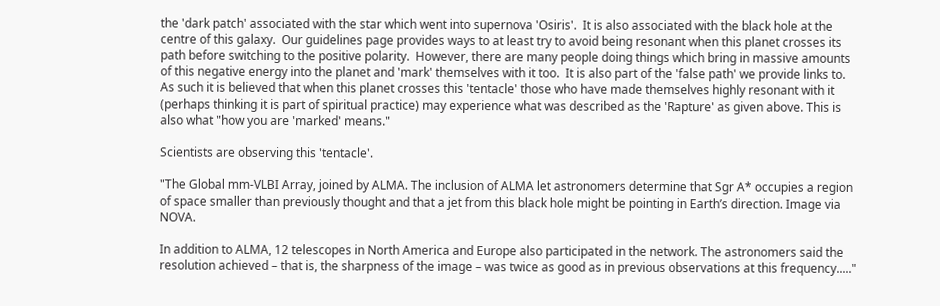the 'dark patch' associated with the star which went into supernova 'Osiris'.  It is also associated with the black hole at the centre of this galaxy.  Our guidelines page provides ways to at least try to avoid being resonant when this planet crosses its path before switching to the positive polarity.  However, there are many people doing things which bring in massive amounts of this negative energy into the planet and 'mark' themselves with it too.  It is also part of the 'false path' we provide links to.  As such it is believed that when this planet crosses this 'tentacle' those who have made themselves highly resonant with it (perhaps thinking it is part of spiritual practice) may experience what was described as the 'Rapture' as given above. This is also what "how you are 'marked' means."

Scientists are observing this 'tentacle'.

"The Global mm-VLBI Array, joined by ALMA. The inclusion of ALMA let astronomers determine that Sgr A* occupies a region of space smaller than previously thought and that a jet from this black hole might be pointing in Earth’s direction. Image via NOVA.

In addition to ALMA, 12 telescopes in North America and Europe also participated in the network. The astronomers said the resolution achieved – that is, the sharpness of the image – was twice as good as in previous observations at this frequency....."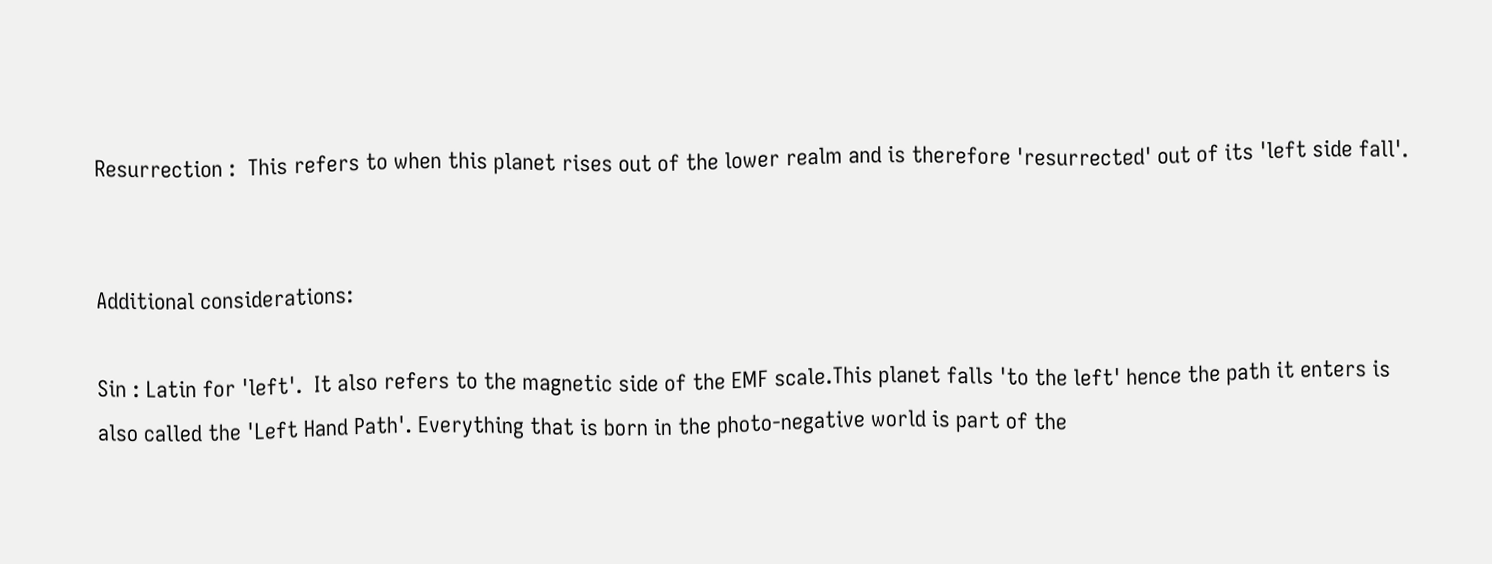Resurrection :  This refers to when this planet rises out of the lower realm and is therefore 'resurrected' out of its 'left side fall'.


Additional considerations:

Sin : Latin for 'left'.  It also refers to the magnetic side of the EMF scale.This planet falls 'to the left' hence the path it enters is also called the 'Left Hand Path'. Everything that is born in the photo-negative world is part of the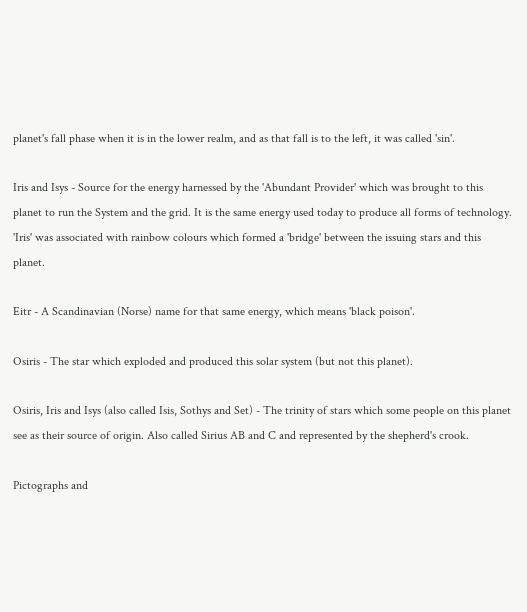planet's fall phase when it is in the lower realm, and as that fall is to the left, it was called 'sin'.

Iris and Isys - Source for the energy harnessed by the 'Abundant Provider' which was brought to this planet to run the System and the grid. It is the same energy used today to produce all forms of technology. 'Iris' was associated with rainbow colours which formed a 'bridge' between the issuing stars and this planet.

Eitr - A Scandinavian (Norse) name for that same energy, which means 'black poison'.

Osiris - The star which exploded and produced this solar system (but not this planet).

Osiris, Iris and Isys (also called Isis, Sothys and Set) - The trinity of stars which some people on this planet see as their source of origin. Also called Sirius AB and C and represented by the shepherd's crook.

Pictographs and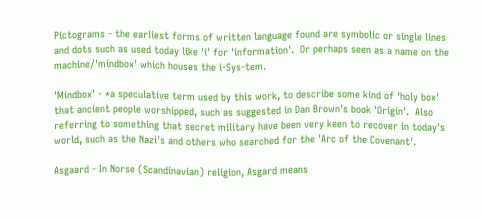Pictograms - the earliest forms of written language found are symbolic or single lines and dots such as used today like 'i' for 'information'.  Or perhaps seen as a name on the machine/'mindbox' which houses the i-Sys-tem.

'Mindbox' - *a speculative term used by this work, to describe some kind of 'holy box' that ancient people worshipped, such as suggested in Dan Brown's book 'Origin'.  Also referring to something that secret military have been very keen to recover in today's world, such as the Nazi's and others who searched for the 'Arc of the Covenant'.

Asgaard - In Norse (Scandinavian) religion, Asgard means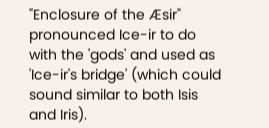"Enclosure of the Æsir" pronounced Ice-ir to do with the 'gods' and used as 'Ice-ir's bridge' (which could sound similar to both Isis and Iris).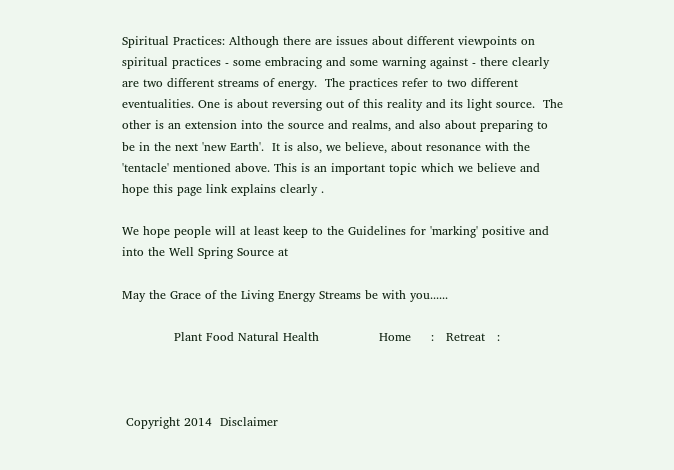Spiritual Practices: Although there are issues about different viewpoints on spiritual practices - some embracing and some warning against - there clearly are two different streams of energy.  The practices refer to two different eventualities. One is about reversing out of this reality and its light source.  The other is an extension into the source and realms, and also about preparing to be in the next 'new Earth'.  It is also, we believe, about resonance with the 'tentacle' mentioned above. This is an important topic which we believe and hope this page link explains clearly .

We hope people will at least keep to the Guidelines for 'marking' positive and into the Well Spring Source at

May the Grace of the Living Energy Streams be with you......

             Plant Food Natural Health               Home     :   Retreat   :



 Copyright 2014  Disclaimer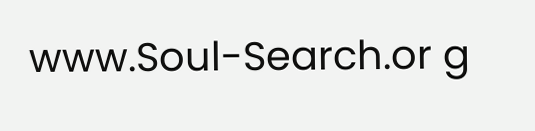www.Soul-Search.or g